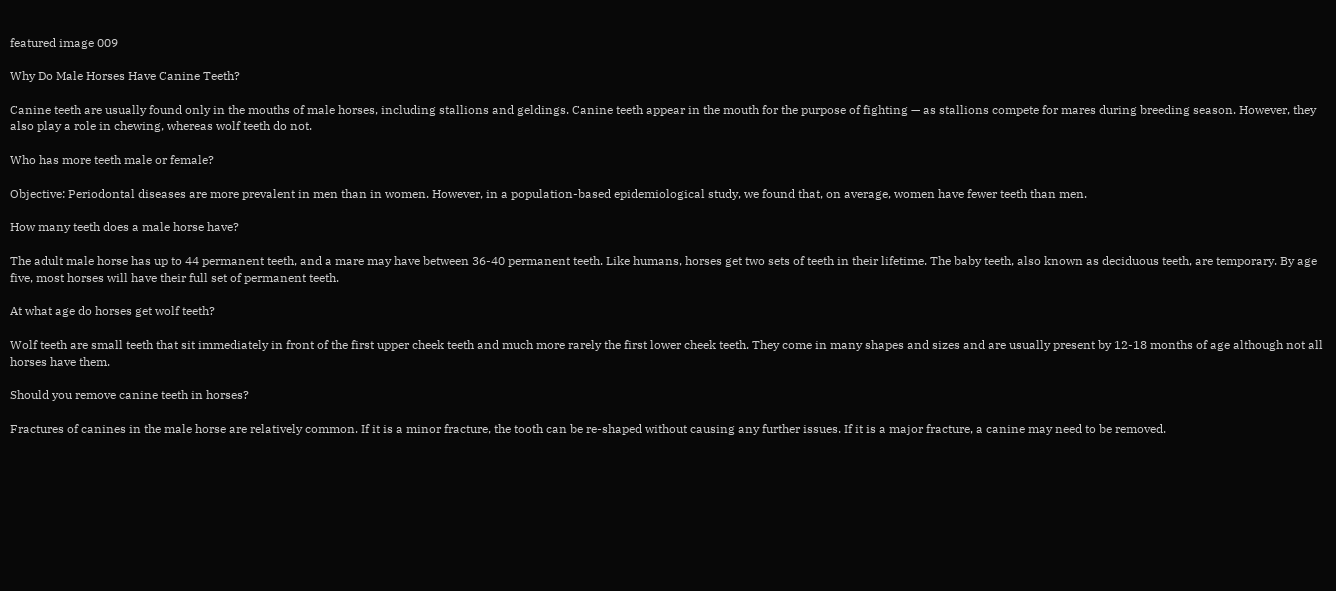featured image 009

Why Do Male Horses Have Canine Teeth?

Canine teeth are usually found only in the mouths of male horses, including stallions and geldings. Canine teeth appear in the mouth for the purpose of fighting — as stallions compete for mares during breeding season. However, they also play a role in chewing, whereas wolf teeth do not.

Who has more teeth male or female?

Objective: Periodontal diseases are more prevalent in men than in women. However, in a population-based epidemiological study, we found that, on average, women have fewer teeth than men.

How many teeth does a male horse have?

The adult male horse has up to 44 permanent teeth, and a mare may have between 36-40 permanent teeth. Like humans, horses get two sets of teeth in their lifetime. The baby teeth, also known as deciduous teeth, are temporary. By age five, most horses will have their full set of permanent teeth.

At what age do horses get wolf teeth?

Wolf teeth are small teeth that sit immediately in front of the first upper cheek teeth and much more rarely the first lower cheek teeth. They come in many shapes and sizes and are usually present by 12-18 months of age although not all horses have them.

Should you remove canine teeth in horses?

Fractures of canines in the male horse are relatively common. If it is a minor fracture, the tooth can be re-shaped without causing any further issues. If it is a major fracture, a canine may need to be removed.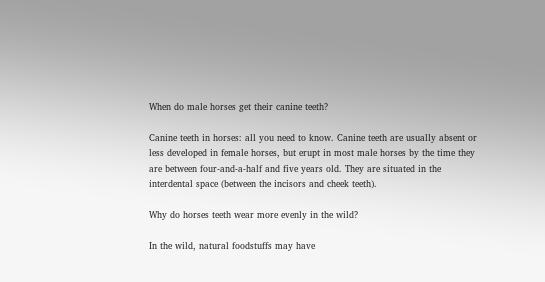When do male horses get their canine teeth?

Canine teeth in horses: all you need to know. Canine teeth are usually absent or less developed in female horses, but erupt in most male horses by the time they are between four-and-a-half and five years old. They are situated in the interdental space (between the incisors and cheek teeth).

Why do horses teeth wear more evenly in the wild?

In the wild, natural foodstuffs may have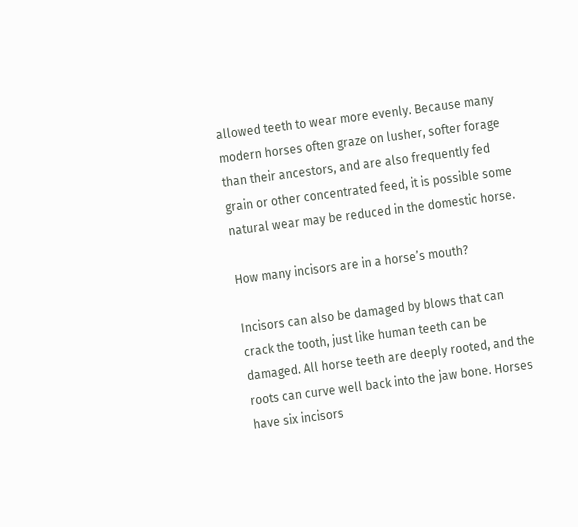allowed teeth to wear more evenly. Because many modern horses often graze on lusher, softer forage than their ancestors, and are also frequently fed grain or other concentrated feed, it is possible some natural wear may be reduced in the domestic horse.

How many incisors are in a horse’s mouth?

Incisors can also be damaged by blows that can crack the tooth, just like human teeth can be damaged. All horse teeth are deeply rooted, and the roots can curve well back into the jaw bone. Horses have six incisors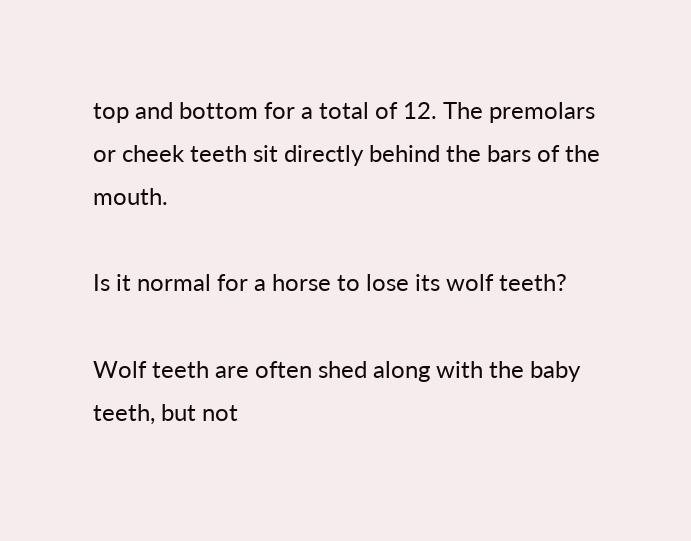top and bottom for a total of 12. The premolars or cheek teeth sit directly behind the bars of the mouth.

Is it normal for a horse to lose its wolf teeth?

Wolf teeth are often shed along with the baby teeth, but not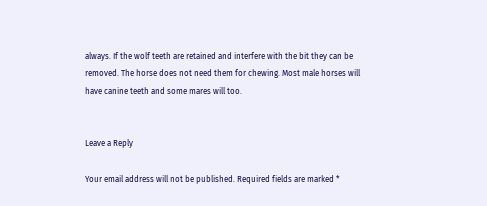always. If the wolf teeth are retained and interfere with the bit they can be removed. The horse does not need them for chewing. Most male horses will have canine teeth and some mares will too.


Leave a Reply

Your email address will not be published. Required fields are marked *